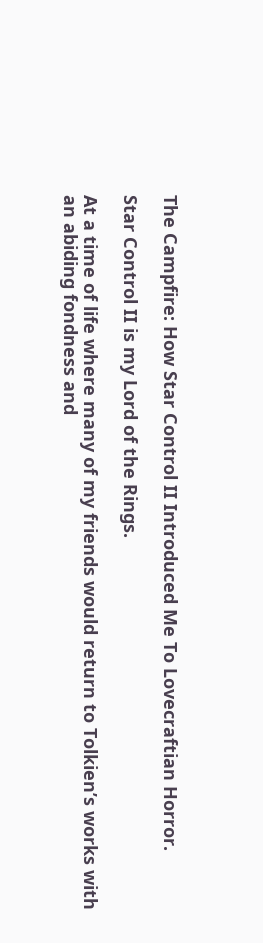The Campfire: How Star Control II Introduced Me To Lovecraftian Horror.

Star Control II is my Lord of the Rings.

At a time of life where many of my friends would return to Tolkien’s works with an abiding fondness and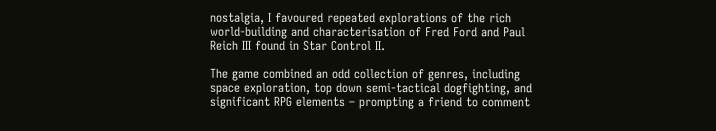nostalgia, I favoured repeated explorations of the rich world-building and characterisation of Fred Ford and Paul Reich III found in Star Control II.

The game combined an odd collection of genres, including space exploration, top down semi-tactical dogfighting, and significant RPG elements – prompting a friend to comment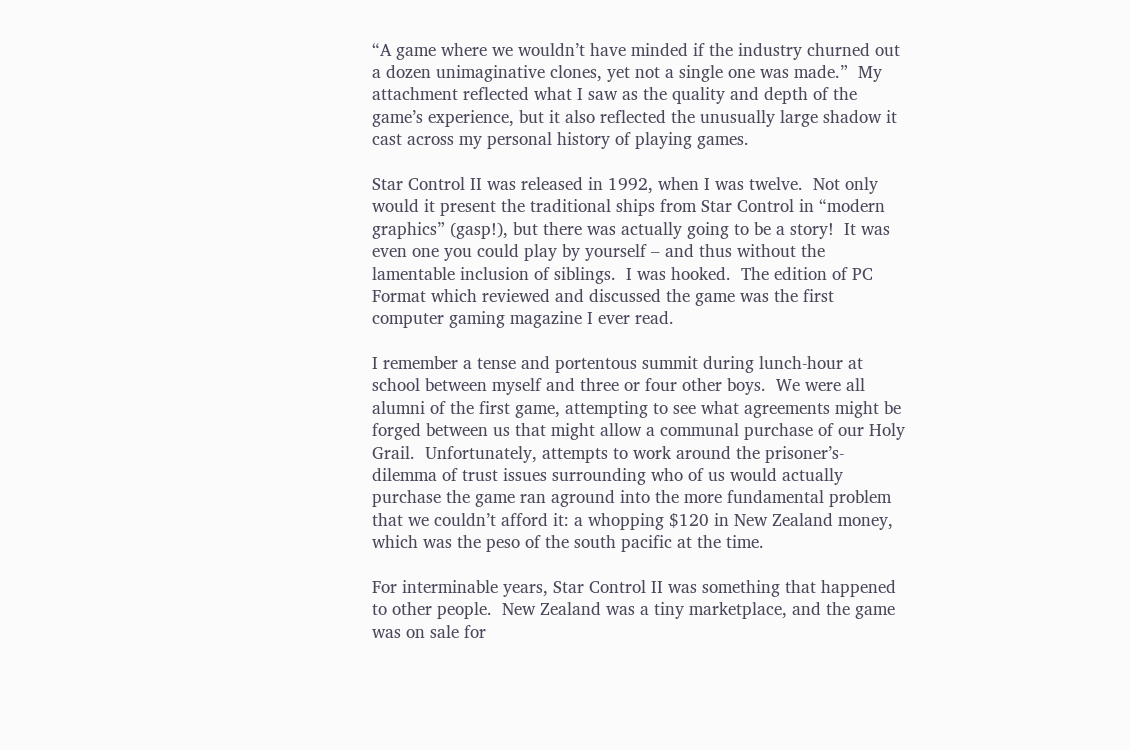“A game where we wouldn’t have minded if the industry churned out a dozen unimaginative clones, yet not a single one was made.”  My attachment reflected what I saw as the quality and depth of the game’s experience, but it also reflected the unusually large shadow it cast across my personal history of playing games.

Star Control II was released in 1992, when I was twelve.  Not only would it present the traditional ships from Star Control in “modern graphics” (gasp!), but there was actually going to be a story!  It was even one you could play by yourself – and thus without the lamentable inclusion of siblings.  I was hooked.  The edition of PC Format which reviewed and discussed the game was the first computer gaming magazine I ever read.

I remember a tense and portentous summit during lunch-hour at school between myself and three or four other boys.  We were all alumni of the first game, attempting to see what agreements might be forged between us that might allow a communal purchase of our Holy Grail.  Unfortunately, attempts to work around the prisoner’s-dilemma of trust issues surrounding who of us would actually purchase the game ran aground into the more fundamental problem that we couldn’t afford it: a whopping $120 in New Zealand money, which was the peso of the south pacific at the time.

For interminable years, Star Control II was something that happened to other people.  New Zealand was a tiny marketplace, and the game was on sale for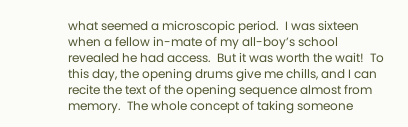what seemed a microscopic period.  I was sixteen when a fellow in-mate of my all-boy’s school revealed he had access.  But it was worth the wait!  To this day, the opening drums give me chills, and I can recite the text of the opening sequence almost from memory.  The whole concept of taking someone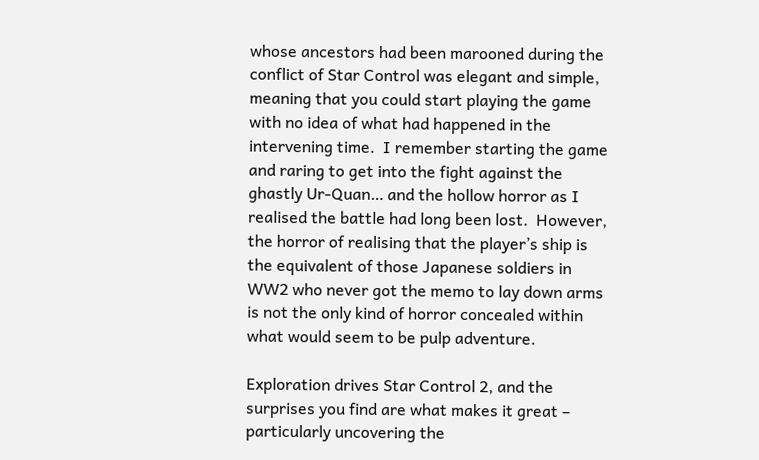whose ancestors had been marooned during the conflict of Star Control was elegant and simple, meaning that you could start playing the game with no idea of what had happened in the intervening time.  I remember starting the game and raring to get into the fight against the ghastly Ur-Quan… and the hollow horror as I realised the battle had long been lost.  However, the horror of realising that the player’s ship is the equivalent of those Japanese soldiers in WW2 who never got the memo to lay down arms is not the only kind of horror concealed within what would seem to be pulp adventure.

Exploration drives Star Control 2, and the surprises you find are what makes it great – particularly uncovering the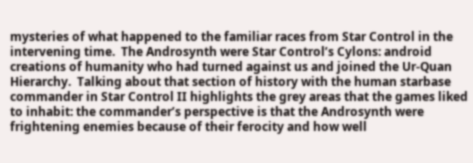mysteries of what happened to the familiar races from Star Control in the intervening time.  The Androsynth were Star Control’s Cylons: android creations of humanity who had turned against us and joined the Ur-Quan Hierarchy.  Talking about that section of history with the human starbase commander in Star Control II highlights the grey areas that the games liked to inhabit: the commander’s perspective is that the Androsynth were frightening enemies because of their ferocity and how well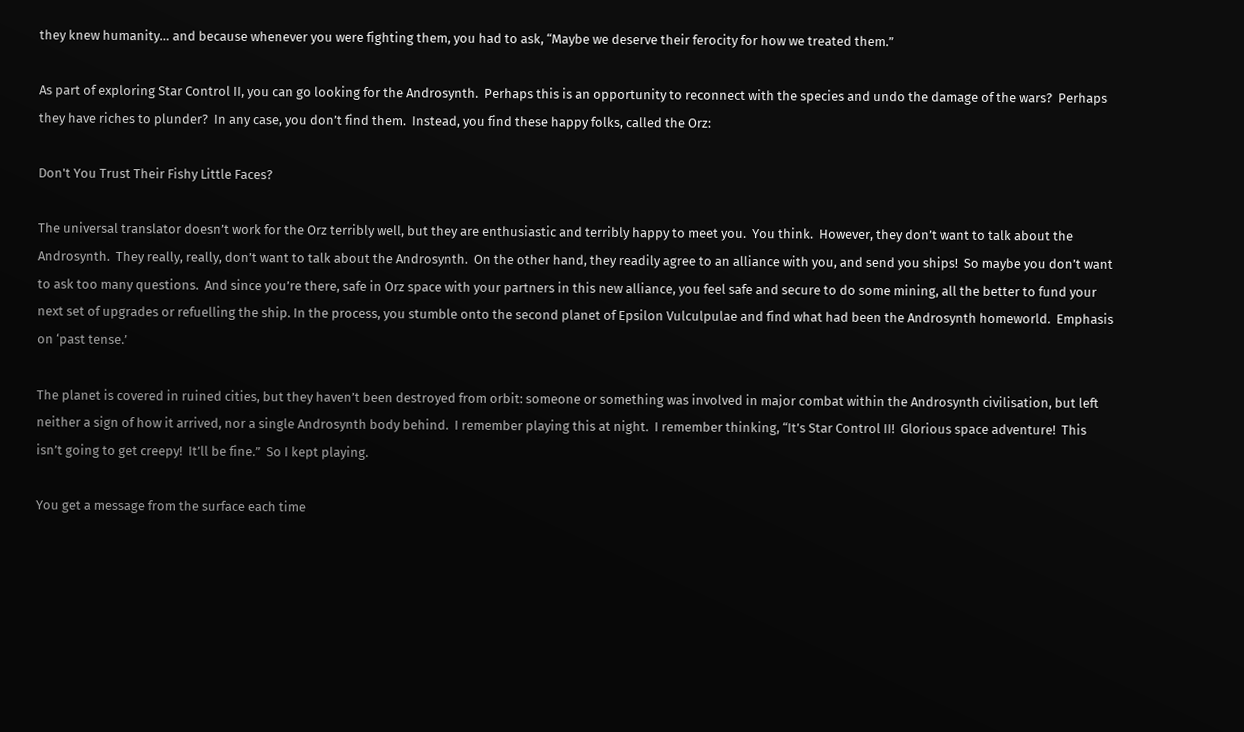they knew humanity… and because whenever you were fighting them, you had to ask, “Maybe we deserve their ferocity for how we treated them.”

As part of exploring Star Control II, you can go looking for the Androsynth.  Perhaps this is an opportunity to reconnect with the species and undo the damage of the wars?  Perhaps they have riches to plunder?  In any case, you don’t find them.  Instead, you find these happy folks, called the Orz:

Don't You Trust Their Fishy Little Faces?

The universal translator doesn’t work for the Orz terribly well, but they are enthusiastic and terribly happy to meet you.  You think.  However, they don’t want to talk about the Androsynth.  They really, really, don’t want to talk about the Androsynth.  On the other hand, they readily agree to an alliance with you, and send you ships!  So maybe you don’t want to ask too many questions.  And since you’re there, safe in Orz space with your partners in this new alliance, you feel safe and secure to do some mining, all the better to fund your next set of upgrades or refuelling the ship. In the process, you stumble onto the second planet of Epsilon Vulculpulae and find what had been the Androsynth homeworld.  Emphasis on ‘past tense.’

The planet is covered in ruined cities, but they haven’t been destroyed from orbit: someone or something was involved in major combat within the Androsynth civilisation, but left neither a sign of how it arrived, nor a single Androsynth body behind.  I remember playing this at night.  I remember thinking, “It’s Star Control II!  Glorious space adventure!  This isn’t going to get creepy!  It’ll be fine.”  So I kept playing.

You get a message from the surface each time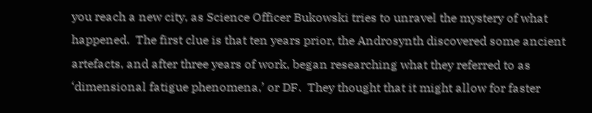you reach a new city, as Science Officer Bukowski tries to unravel the mystery of what happened.  The first clue is that ten years prior, the Androsynth discovered some ancient artefacts, and after three years of work, began researching what they referred to as ‘dimensional fatigue phenomena,’ or DF.  They thought that it might allow for faster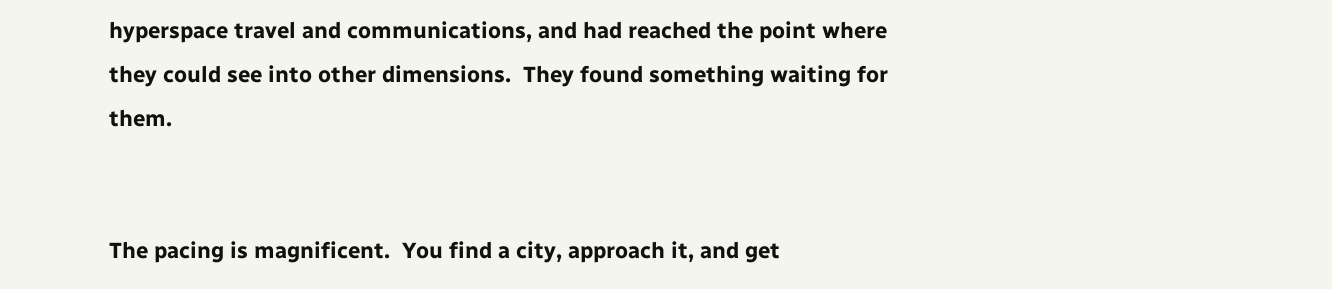hyperspace travel and communications, and had reached the point where they could see into other dimensions.  They found something waiting for them.


The pacing is magnificent.  You find a city, approach it, and get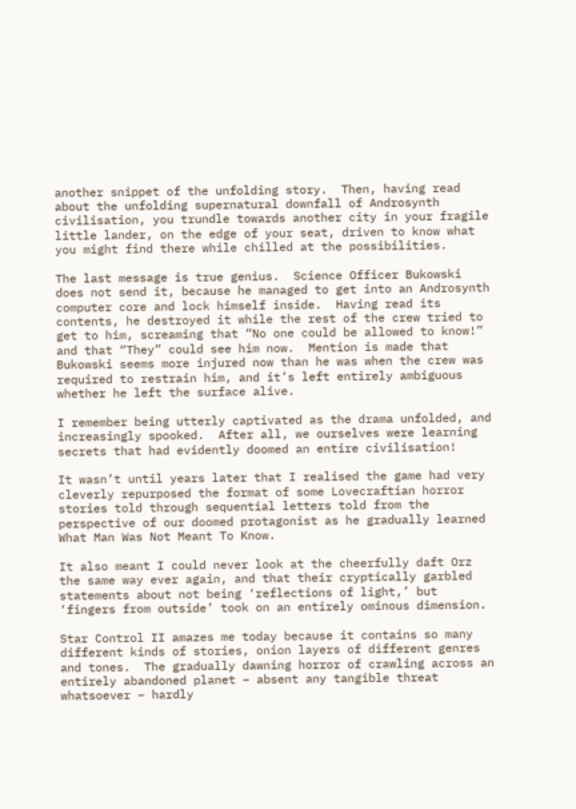another snippet of the unfolding story.  Then, having read about the unfolding supernatural downfall of Androsynth civilisation, you trundle towards another city in your fragile little lander, on the edge of your seat, driven to know what you might find there while chilled at the possibilities.

The last message is true genius.  Science Officer Bukowski does not send it, because he managed to get into an Androsynth computer core and lock himself inside.  Having read its contents, he destroyed it while the rest of the crew tried to get to him, screaming that “No one could be allowed to know!” and that “They” could see him now.  Mention is made that Bukowski seems more injured now than he was when the crew was required to restrain him, and it’s left entirely ambiguous whether he left the surface alive.

I remember being utterly captivated as the drama unfolded, and increasingly spooked.  After all, we ourselves were learning secrets that had evidently doomed an entire civilisation!

It wasn’t until years later that I realised the game had very cleverly repurposed the format of some Lovecraftian horror stories told through sequential letters told from the perspective of our doomed protagonist as he gradually learned What Man Was Not Meant To Know.

It also meant I could never look at the cheerfully daft Orz the same way ever again, and that their cryptically garbled statements about not being ‘reflections of light,’ but ‘fingers from outside’ took on an entirely ominous dimension.

Star Control II amazes me today because it contains so many different kinds of stories, onion layers of different genres and tones.  The gradually dawning horror of crawling across an entirely abandoned planet – absent any tangible threat whatsoever – hardly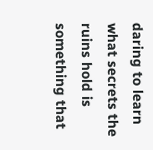daring to learn what secrets the ruins hold is something that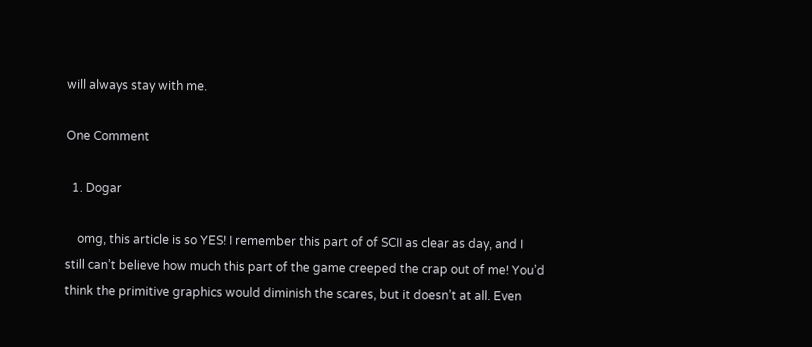will always stay with me.

One Comment

  1. Dogar

    omg, this article is so YES! I remember this part of of SCII as clear as day, and I still can’t believe how much this part of the game creeped the crap out of me! You’d think the primitive graphics would diminish the scares, but it doesn’t at all. Even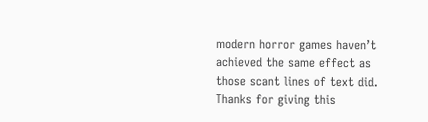modern horror games haven’t achieved the same effect as those scant lines of text did. Thanks for giving this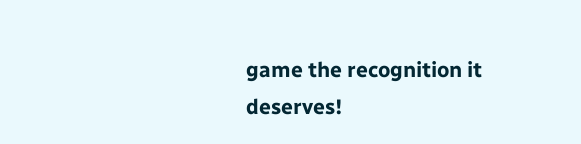game the recognition it deserves!